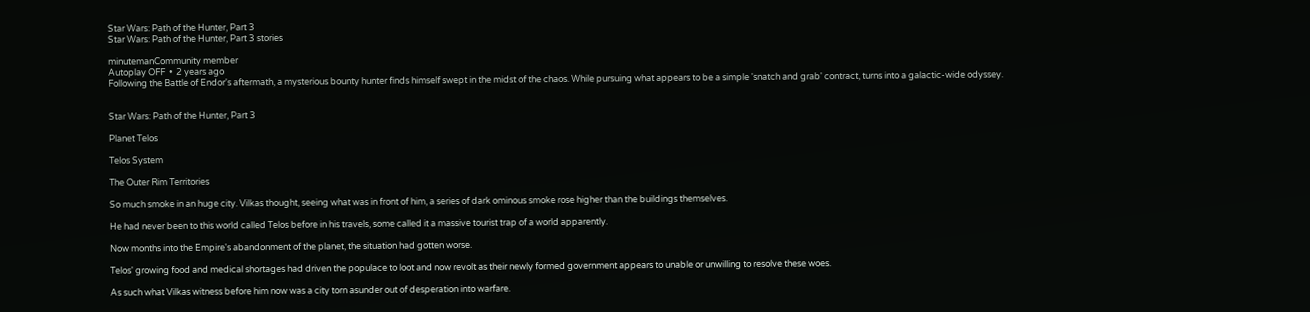Star Wars: Path of the Hunter, Part 3
Star Wars: Path of the Hunter, Part 3 stories

minutemanCommunity member
Autoplay OFF  •  2 years ago
Following the Battle of Endor's aftermath, a mysterious bounty hunter finds himself swept in the midst of the chaos. While pursuing what appears to be a simple 'snatch and grab' contract, turns into a galactic-wide odyssey.


Star Wars: Path of the Hunter, Part 3

Planet Telos

Telos System

The Outer Rim Territories

So much smoke in an huge city. Vilkas thought, seeing what was in front of him, a series of dark ominous smoke rose higher than the buildings themselves.

He had never been to this world called Telos before in his travels, some called it a massive tourist trap of a world apparently.

Now months into the Empire's abandonment of the planet, the situation had gotten worse.

Telos' growing food and medical shortages had driven the populace to loot and now revolt as their newly formed government appears to unable or unwilling to resolve these woes.

As such what Vilkas witness before him now was a city torn asunder out of desperation into warfare.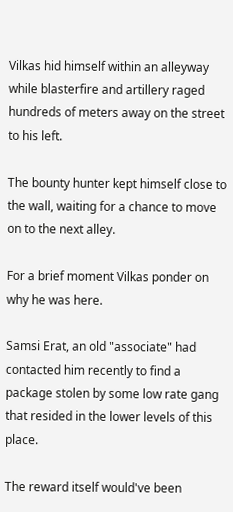Vilkas hid himself within an alleyway while blasterfire and artillery raged hundreds of meters away on the street to his left.

The bounty hunter kept himself close to the wall, waiting for a chance to move on to the next alley.

For a brief moment Vilkas ponder on why he was here.

Samsi Erat, an old "associate" had contacted him recently to find a package stolen by some low rate gang that resided in the lower levels of this place.

The reward itself would've been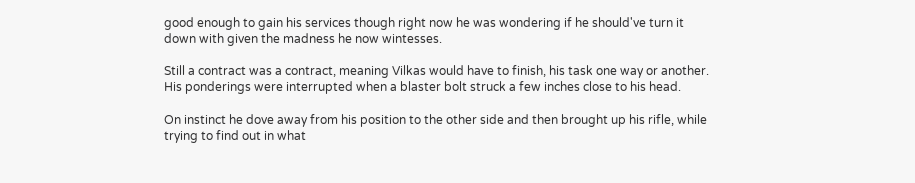good enough to gain his services though right now he was wondering if he should've turn it down with given the madness he now wintesses.

Still a contract was a contract, meaning Vilkas would have to finish, his task one way or another. His ponderings were interrupted when a blaster bolt struck a few inches close to his head.

On instinct he dove away from his position to the other side and then brought up his rifle, while trying to find out in what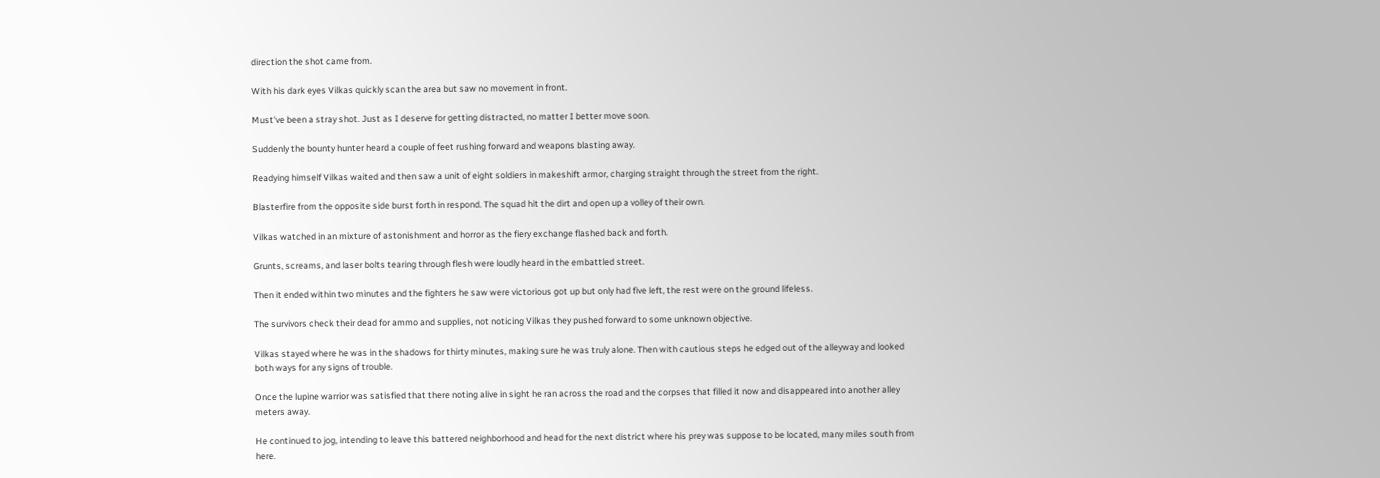direction the shot came from.

With his dark eyes Vilkas quickly scan the area but saw no movement in front.

Must've been a stray shot. Just as I deserve for getting distracted, no matter I better move soon.

Suddenly the bounty hunter heard a couple of feet rushing forward and weapons blasting away.

Readying himself Vilkas waited and then saw a unit of eight soldiers in makeshift armor, charging straight through the street from the right.

Blasterfire from the opposite side burst forth in respond. The squad hit the dirt and open up a volley of their own.

Vilkas watched in an mixture of astonishment and horror as the fiery exchange flashed back and forth.

Grunts, screams, and laser bolts tearing through flesh were loudly heard in the embattled street.

Then it ended within two minutes and the fighters he saw were victorious got up but only had five left, the rest were on the ground lifeless.

The survivors check their dead for ammo and supplies, not noticing Vilkas they pushed forward to some unknown objective.

Vilkas stayed where he was in the shadows for thirty minutes, making sure he was truly alone. Then with cautious steps he edged out of the alleyway and looked both ways for any signs of trouble.

Once the lupine warrior was satisfied that there noting alive in sight he ran across the road and the corpses that filled it now and disappeared into another alley meters away.

He continued to jog, intending to leave this battered neighborhood and head for the next district where his prey was suppose to be located, many miles south from here.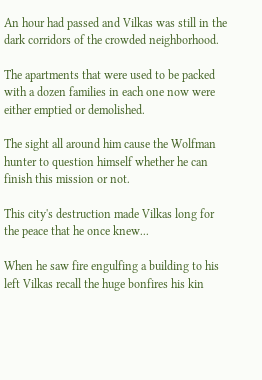An hour had passed and Vilkas was still in the dark corridors of the crowded neighborhood.

The apartments that were used to be packed with a dozen families in each one now were either emptied or demolished.

The sight all around him cause the Wolfman hunter to question himself whether he can finish this mission or not.

This city's destruction made Vilkas long for the peace that he once knew...

When he saw fire engulfing a building to his left Vilkas recall the huge bonfires his kin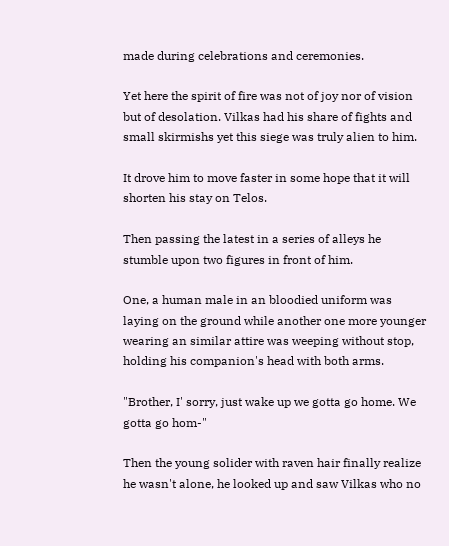made during celebrations and ceremonies.

Yet here the spirit of fire was not of joy nor of vision but of desolation. Vilkas had his share of fights and small skirmishs yet this siege was truly alien to him.

It drove him to move faster in some hope that it will shorten his stay on Telos.

Then passing the latest in a series of alleys he stumble upon two figures in front of him.

One, a human male in an bloodied uniform was laying on the ground while another one more younger wearing an similar attire was weeping without stop, holding his companion's head with both arms.

"Brother, I' sorry, just wake up we gotta go home. We gotta go hom-"

Then the young solider with raven hair finally realize he wasn't alone, he looked up and saw Vilkas who no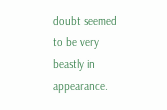doubt seemed to be very beastly in appearance.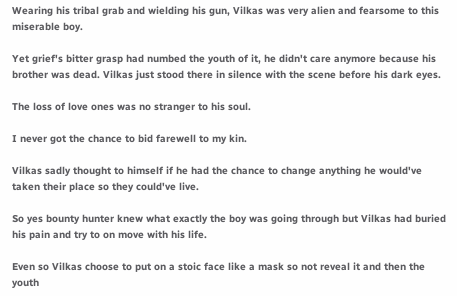Wearing his tribal grab and wielding his gun, Vilkas was very alien and fearsome to this miserable boy.

Yet grief's bitter grasp had numbed the youth of it, he didn't care anymore because his brother was dead. Vilkas just stood there in silence with the scene before his dark eyes.

The loss of love ones was no stranger to his soul.

I never got the chance to bid farewell to my kin.

Vilkas sadly thought to himself if he had the chance to change anything he would've taken their place so they could've live.

So yes bounty hunter knew what exactly the boy was going through but Vilkas had buried his pain and try to on move with his life.

Even so Vilkas choose to put on a stoic face like a mask so not reveal it and then the youth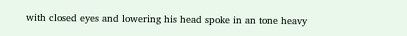with closed eyes and lowering his head spoke in an tone heavy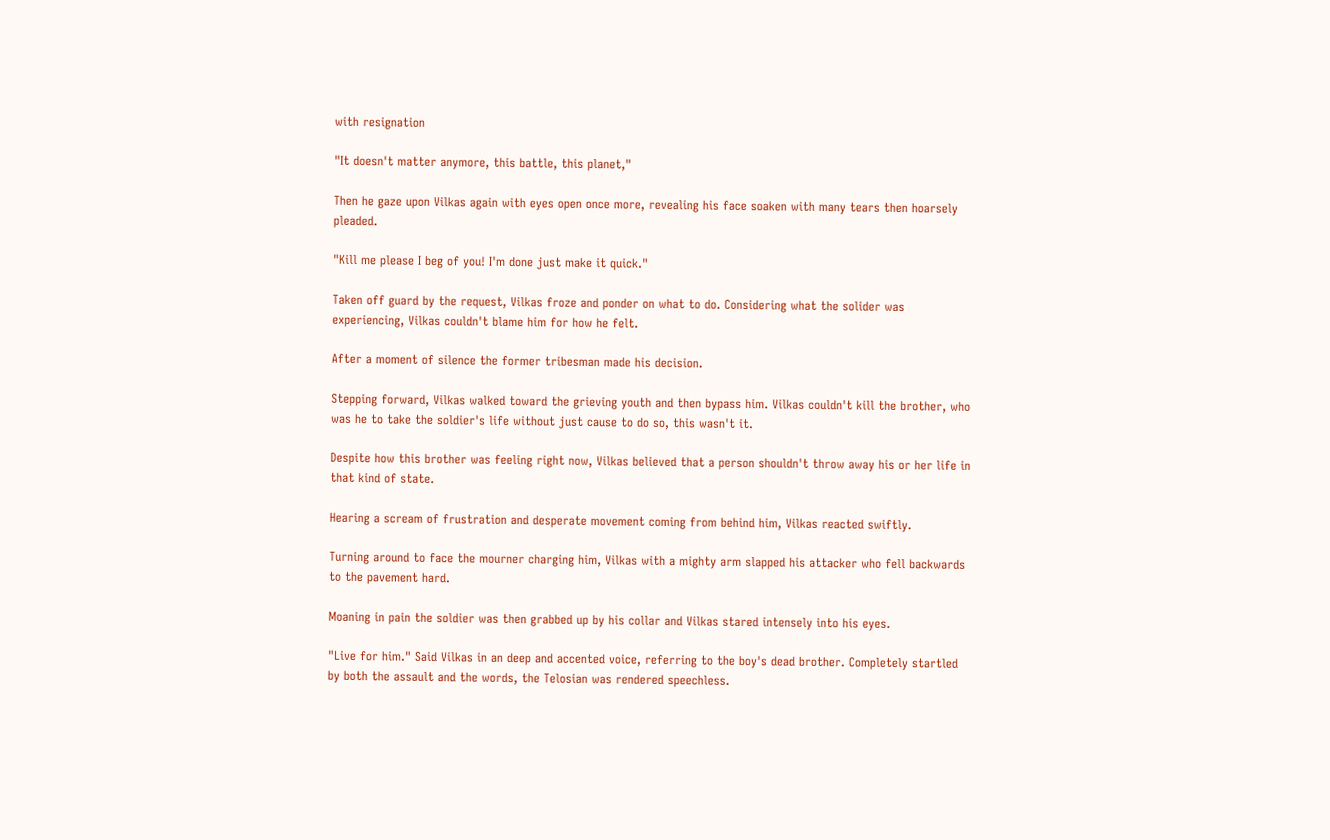with resignation

"It doesn't matter anymore, this battle, this planet,"

Then he gaze upon Vilkas again with eyes open once more, revealing his face soaken with many tears then hoarsely pleaded.

"Kill me please I beg of you! I'm done just make it quick."

Taken off guard by the request, Vilkas froze and ponder on what to do. Considering what the solider was experiencing, Vilkas couldn't blame him for how he felt.

After a moment of silence the former tribesman made his decision.

Stepping forward, Vilkas walked toward the grieving youth and then bypass him. Vilkas couldn't kill the brother, who was he to take the soldier's life without just cause to do so, this wasn't it.

Despite how this brother was feeling right now, Vilkas believed that a person shouldn't throw away his or her life in that kind of state.

Hearing a scream of frustration and desperate movement coming from behind him, Vilkas reacted swiftly.

Turning around to face the mourner charging him, Vilkas with a mighty arm slapped his attacker who fell backwards to the pavement hard.

Moaning in pain the soldier was then grabbed up by his collar and Vilkas stared intensely into his eyes.

"Live for him." Said Vilkas in an deep and accented voice, referring to the boy's dead brother. Completely startled by both the assault and the words, the Telosian was rendered speechless.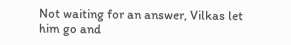Not waiting for an answer, Vilkas let him go and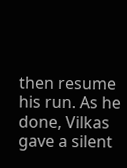then resume his run. As he done, Vilkas gave a silent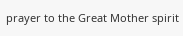prayer to the Great Mother spirit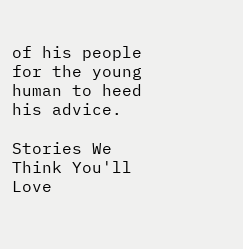of his people for the young human to heed his advice.

Stories We Think You'll Love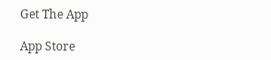Get The App

App Store